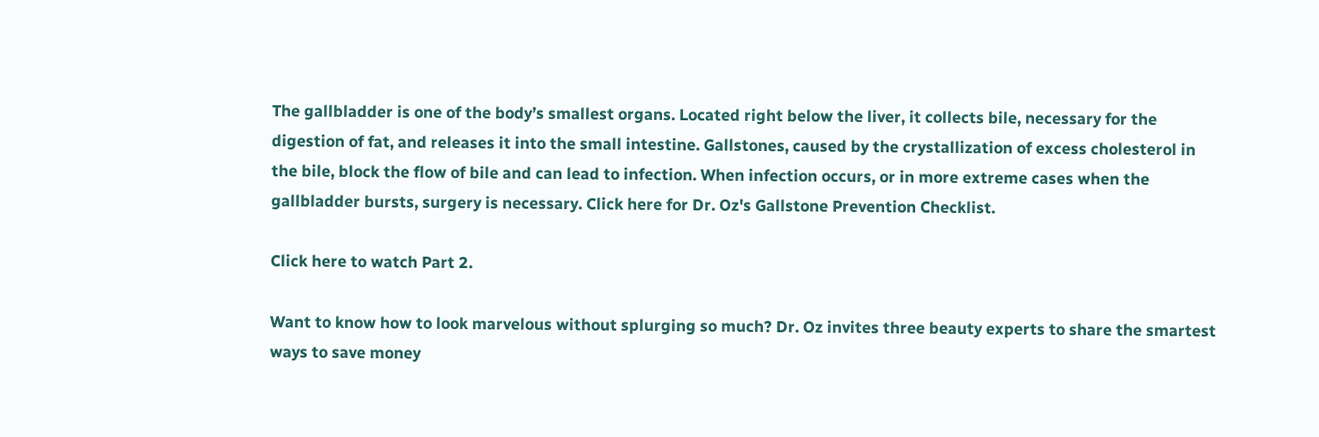The gallbladder is one of the body’s smallest organs. Located right below the liver, it collects bile, necessary for the digestion of fat, and releases it into the small intestine. Gallstones, caused by the crystallization of excess cholesterol in the bile, block the flow of bile and can lead to infection. When infection occurs, or in more extreme cases when the gallbladder bursts, surgery is necessary. Click here for Dr. Oz's Gallstone Prevention Checklist.

Click here to watch Part 2.

Want to know how to look marvelous without splurging so much? Dr. Oz invites three beauty experts to share the smartest ways to save money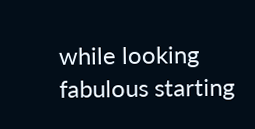while looking fabulous starting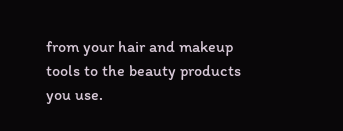from your hair and makeup tools to the beauty products you use.